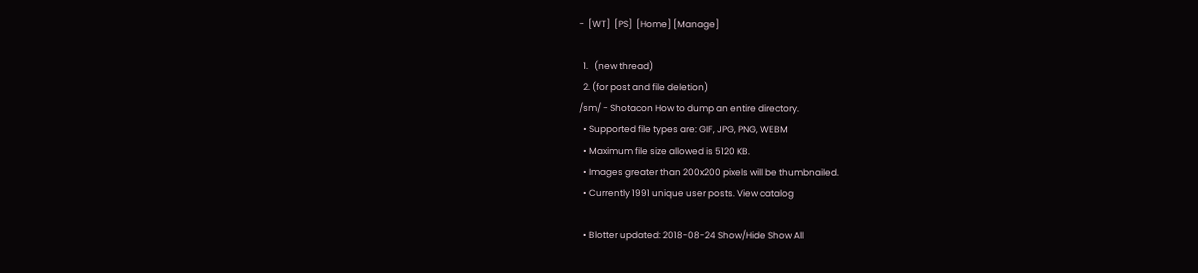-  [WT]  [PS]  [Home] [Manage]

  1.   (new thread)
  2. (for post and file deletion)
/sm/ - Shotacon How to dump an entire directory.
  • Supported file types are: GIF, JPG, PNG, WEBM
  • Maximum file size allowed is 5120 KB.
  • Images greater than 200x200 pixels will be thumbnailed.
  • Currently 1991 unique user posts. View catalog

  • Blotter updated: 2018-08-24 Show/Hide Show All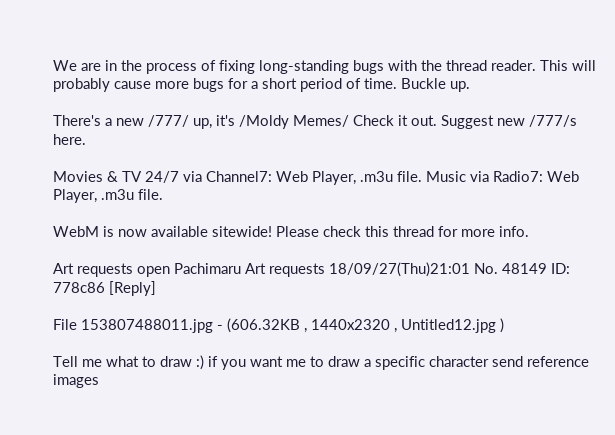We are in the process of fixing long-standing bugs with the thread reader. This will probably cause more bugs for a short period of time. Buckle up.

There's a new /777/ up, it's /Moldy Memes/ Check it out. Suggest new /777/s here.

Movies & TV 24/7 via Channel7: Web Player, .m3u file. Music via Radio7: Web Player, .m3u file.

WebM is now available sitewide! Please check this thread for more info.

Art requests open Pachimaru Art requests 18/09/27(Thu)21:01 No. 48149 ID: 778c86 [Reply]

File 153807488011.jpg - (606.32KB , 1440x2320 , Untitled12.jpg )

Tell me what to draw :) if you want me to draw a specific character send reference images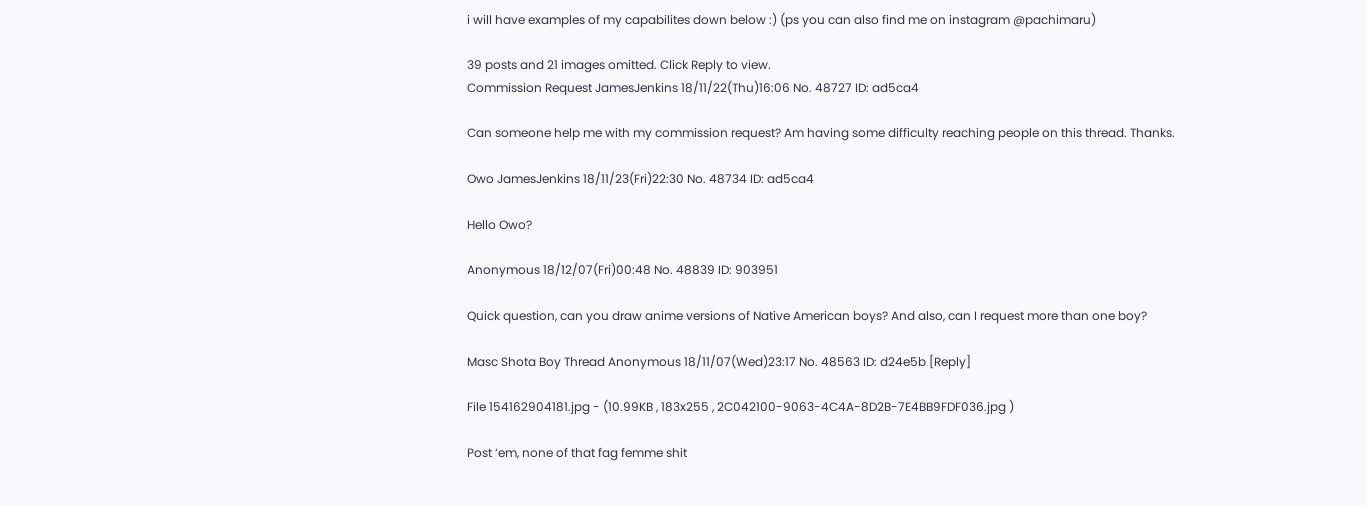i will have examples of my capabilites down below :) (ps you can also find me on instagram @pachimaru)

39 posts and 21 images omitted. Click Reply to view.
Commission Request JamesJenkins 18/11/22(Thu)16:06 No. 48727 ID: ad5ca4

Can someone help me with my commission request? Am having some difficulty reaching people on this thread. Thanks.

Owo JamesJenkins 18/11/23(Fri)22:30 No. 48734 ID: ad5ca4

Hello Owo?

Anonymous 18/12/07(Fri)00:48 No. 48839 ID: 903951

Quick question, can you draw anime versions of Native American boys? And also, can I request more than one boy?

Masc Shota Boy Thread Anonymous 18/11/07(Wed)23:17 No. 48563 ID: d24e5b [Reply]

File 154162904181.jpg - (10.99KB , 183x255 , 2C042100-9063-4C4A-8D2B-7E4BB9FDF036.jpg )

Post ‘em, none of that fag femme shit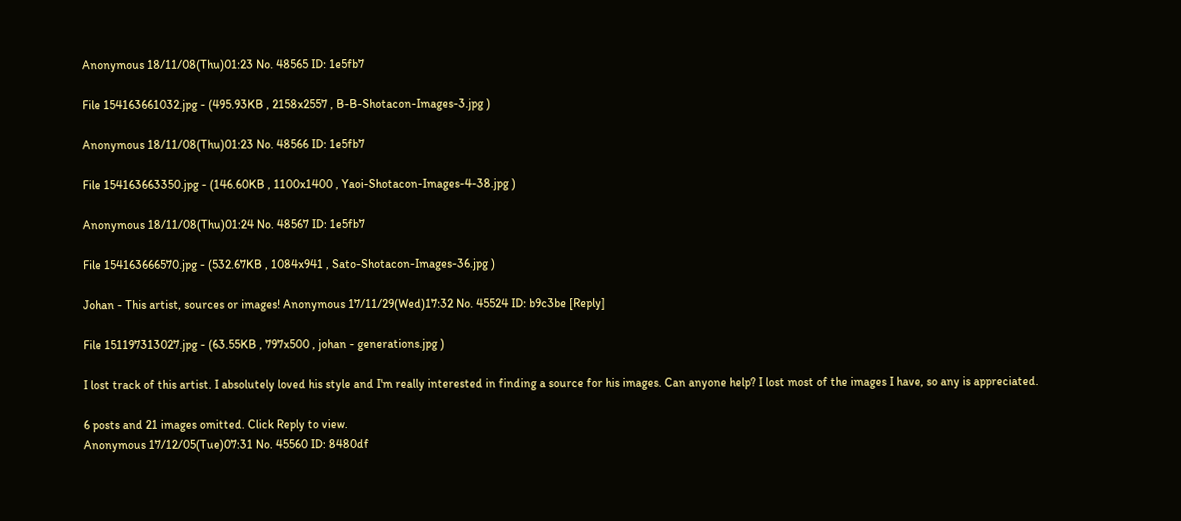Anonymous 18/11/08(Thu)01:23 No. 48565 ID: 1e5fb7

File 154163661032.jpg - (495.93KB , 2158x2557 , B-B-Shotacon-Images-3.jpg )

Anonymous 18/11/08(Thu)01:23 No. 48566 ID: 1e5fb7

File 154163663350.jpg - (146.60KB , 1100x1400 , Yaoi-Shotacon-Images-4-38.jpg )

Anonymous 18/11/08(Thu)01:24 No. 48567 ID: 1e5fb7

File 154163666570.jpg - (532.67KB , 1084x941 , Sato-Shotacon-Images-36.jpg )

Johan - This artist, sources or images! Anonymous 17/11/29(Wed)17:32 No. 45524 ID: b9c3be [Reply]

File 151197313027.jpg - (63.55KB , 797x500 , johan - generations.jpg )

I lost track of this artist. I absolutely loved his style and I'm really interested in finding a source for his images. Can anyone help? I lost most of the images I have, so any is appreciated.

6 posts and 21 images omitted. Click Reply to view.
Anonymous 17/12/05(Tue)07:31 No. 45560 ID: 8480df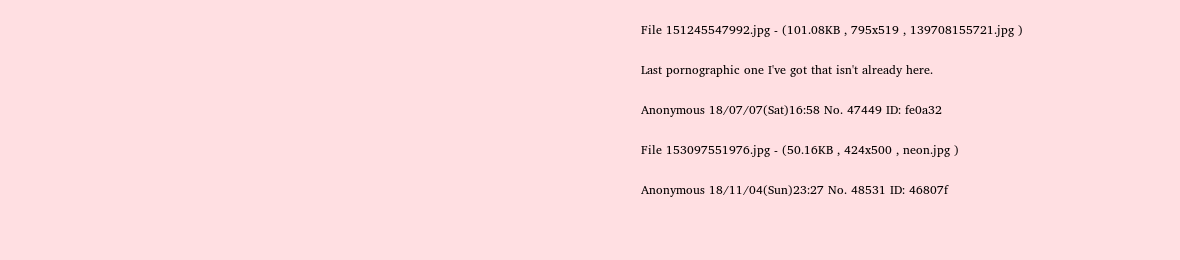File 151245547992.jpg - (101.08KB , 795x519 , 139708155721.jpg )

Last pornographic one I've got that isn't already here.

Anonymous 18/07/07(Sat)16:58 No. 47449 ID: fe0a32

File 153097551976.jpg - (50.16KB , 424x500 , neon.jpg )

Anonymous 18/11/04(Sun)23:27 No. 48531 ID: 46807f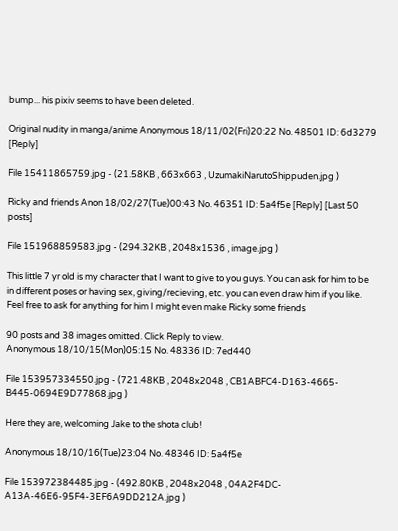bump... his pixiv seems to have been deleted.

Original nudity in manga/anime Anonymous 18/11/02(Fri)20:22 No. 48501 ID: 6d3279 [Reply]

File 15411865759.jpg - (21.58KB , 663x663 , UzumakiNarutoShippuden.jpg )

Ricky and friends Anon 18/02/27(Tue)00:43 No. 46351 ID: 5a4f5e [Reply] [Last 50 posts]

File 151968859583.jpg - (294.32KB , 2048x1536 , image.jpg )

This little 7 yr old is my character that I want to give to you guys. You can ask for him to be in different poses or having sex, giving/recieving, etc. you can even draw him if you like. Feel free to ask for anything for him I might even make Ricky some friends

90 posts and 38 images omitted. Click Reply to view.
Anonymous 18/10/15(Mon)05:15 No. 48336 ID: 7ed440

File 153957334550.jpg - (721.48KB , 2048x2048 , CB1ABFC4-D163-4665-B445-0694E9D77868.jpg )

Here they are, welcoming Jake to the shota club!

Anonymous 18/10/16(Tue)23:04 No. 48346 ID: 5a4f5e

File 153972384485.jpg - (492.80KB , 2048x2048 , 04A2F4DC-A13A-46E6-95F4-3EF6A9DD212A.jpg )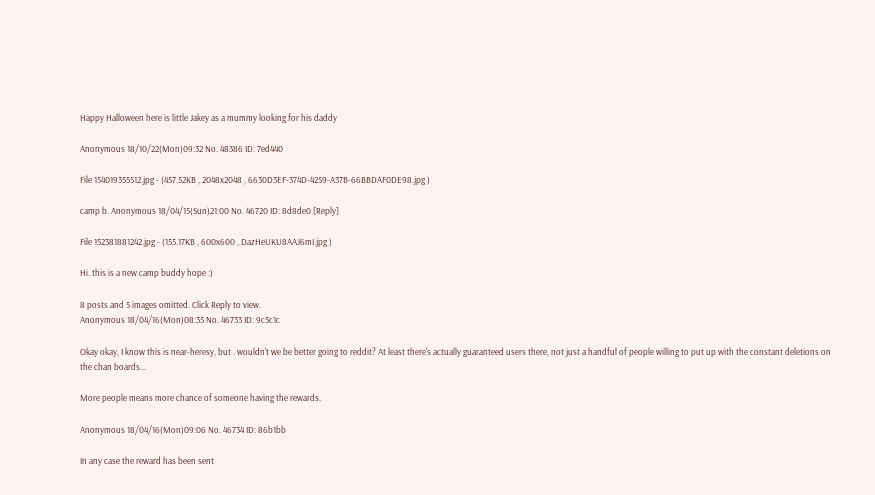Happy Halloween here is little Jakey as a mummy looking for his daddy

Anonymous 18/10/22(Mon)09:32 No. 48386 ID: 7ed440

File 154019355512.jpg - (457.52KB , 2048x2048 , 6630D3EF-374D-4259-A37B-66BBDAF0DE98.jpg )

camp b. Anonymous 18/04/15(Sun)21:00 No. 46720 ID: 8d8de0 [Reply]

File 152381881242.jpg - (155.17KB , 600x600 , DazHeUKU8AAJ6mI.jpg )

Hi. this is a new camp buddy hope :)

8 posts and 5 images omitted. Click Reply to view.
Anonymous 18/04/16(Mon)08:35 No. 46733 ID: 9c5c1c

Okay okay, I know this is near-heresy, but . wouldn't we be better going to reddit? At least there's actually guaranteed users there, not just a handful of people willing to put up with the constant deletions on the chan boards...

More people means more chance of someone having the rewards.

Anonymous 18/04/16(Mon)09:06 No. 46734 ID: 86b1bb

In any case the reward has been sent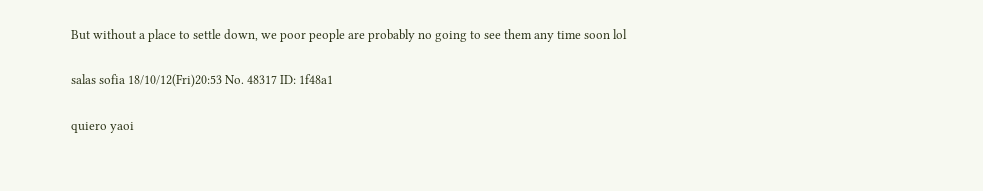But without a place to settle down, we poor people are probably no going to see them any time soon lol

salas sofia 18/10/12(Fri)20:53 No. 48317 ID: 1f48a1

quiero yaoi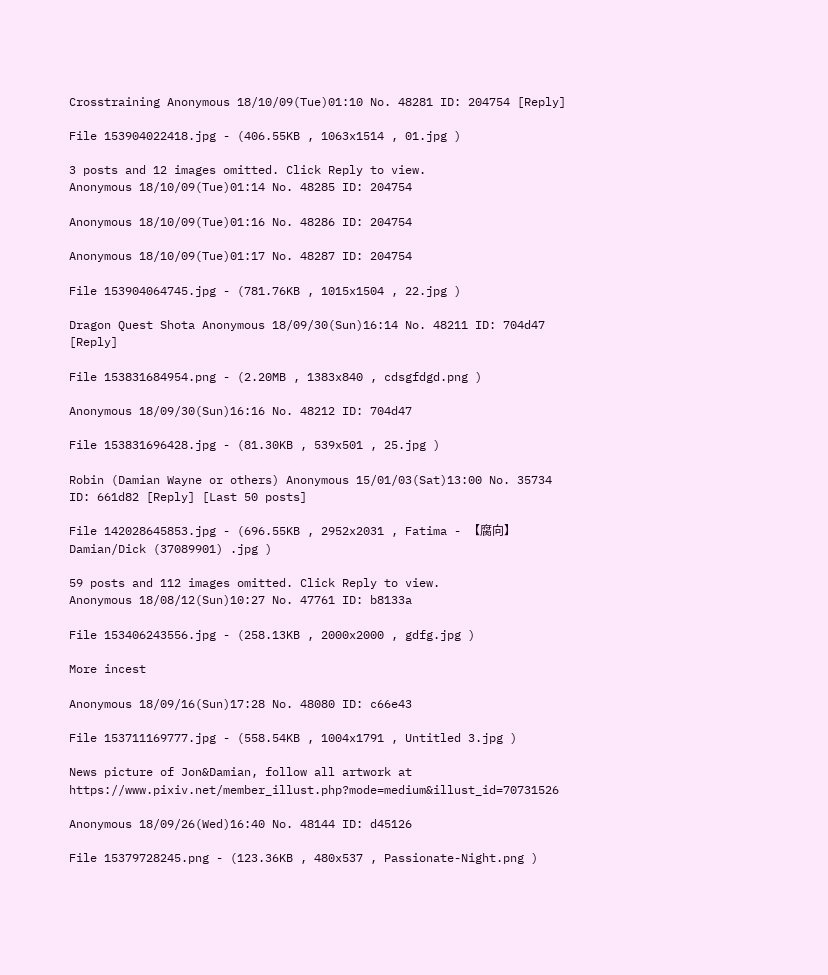Crosstraining Anonymous 18/10/09(Tue)01:10 No. 48281 ID: 204754 [Reply]

File 153904022418.jpg - (406.55KB , 1063x1514 , 01.jpg )

3 posts and 12 images omitted. Click Reply to view.
Anonymous 18/10/09(Tue)01:14 No. 48285 ID: 204754

Anonymous 18/10/09(Tue)01:16 No. 48286 ID: 204754

Anonymous 18/10/09(Tue)01:17 No. 48287 ID: 204754

File 153904064745.jpg - (781.76KB , 1015x1504 , 22.jpg )

Dragon Quest Shota Anonymous 18/09/30(Sun)16:14 No. 48211 ID: 704d47 [Reply]

File 153831684954.png - (2.20MB , 1383x840 , cdsgfdgd.png )

Anonymous 18/09/30(Sun)16:16 No. 48212 ID: 704d47

File 153831696428.jpg - (81.30KB , 539x501 , 25.jpg )

Robin (Damian Wayne or others) Anonymous 15/01/03(Sat)13:00 No. 35734 ID: 661d82 [Reply] [Last 50 posts]

File 142028645853.jpg - (696.55KB , 2952x2031 , Fatima - 【腐向】Damian/Dick (37089901) .jpg )

59 posts and 112 images omitted. Click Reply to view.
Anonymous 18/08/12(Sun)10:27 No. 47761 ID: b8133a

File 153406243556.jpg - (258.13KB , 2000x2000 , gdfg.jpg )

More incest

Anonymous 18/09/16(Sun)17:28 No. 48080 ID: c66e43

File 153711169777.jpg - (558.54KB , 1004x1791 , Untitled 3.jpg )

News picture of Jon&Damian, follow all artwork at https://www.pixiv.net/member_illust.php?mode=medium&illust_id=70731526

Anonymous 18/09/26(Wed)16:40 No. 48144 ID: d45126

File 15379728245.png - (123.36KB , 480x537 , Passionate-Night.png )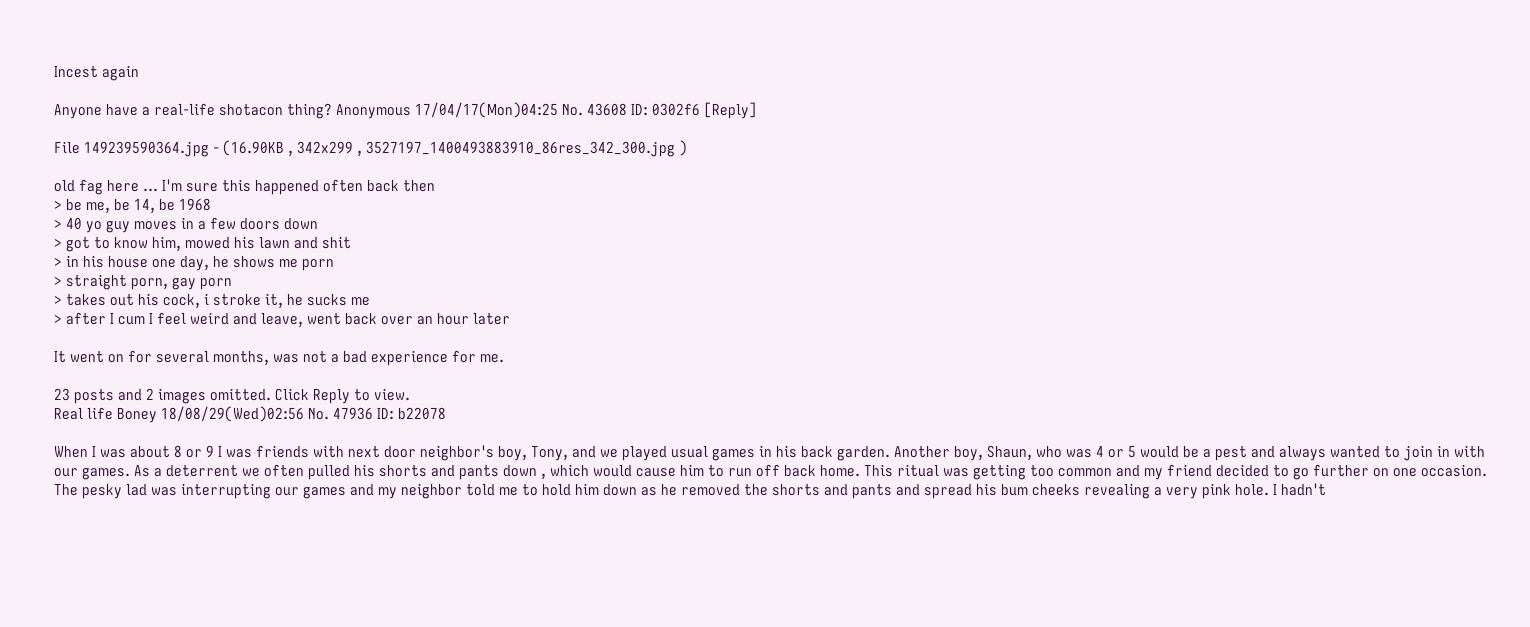Incest again

Anyone have a real-life shotacon thing? Anonymous 17/04/17(Mon)04:25 No. 43608 ID: 0302f6 [Reply]

File 149239590364.jpg - (16.90KB , 342x299 , 3527197_1400493883910_86res_342_300.jpg )

old fag here ... I'm sure this happened often back then
> be me, be 14, be 1968
> 40 yo guy moves in a few doors down
> got to know him, mowed his lawn and shit
> in his house one day, he shows me porn
> straight porn, gay porn
> takes out his cock, i stroke it, he sucks me
> after I cum I feel weird and leave, went back over an hour later

It went on for several months, was not a bad experience for me.

23 posts and 2 images omitted. Click Reply to view.
Real life Boney 18/08/29(Wed)02:56 No. 47936 ID: b22078

When I was about 8 or 9 I was friends with next door neighbor's boy, Tony, and we played usual games in his back garden. Another boy, Shaun, who was 4 or 5 would be a pest and always wanted to join in with our games. As a deterrent we often pulled his shorts and pants down , which would cause him to run off back home. This ritual was getting too common and my friend decided to go further on one occasion.
The pesky lad was interrupting our games and my neighbor told me to hold him down as he removed the shorts and pants and spread his bum cheeks revealing a very pink hole. I hadn't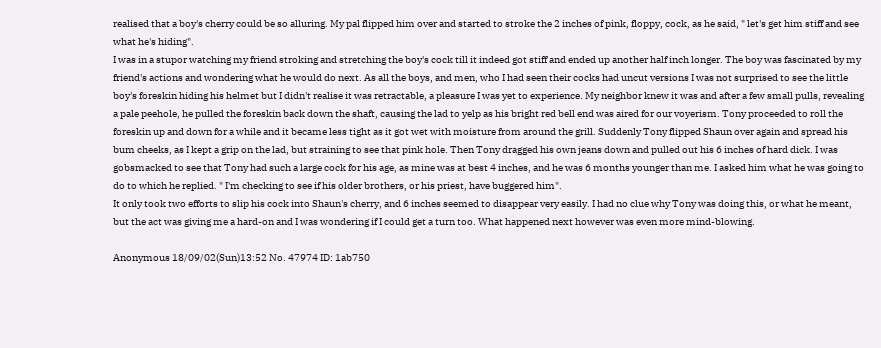realised that a boy's cherry could be so alluring. My pal flipped him over and started to stroke the 2 inches of pink, floppy, cock, as he said, " let's get him stiff and see what he's hiding".
I was in a stupor watching my friend stroking and stretching the boy's cock till it indeed got stiff and ended up another half inch longer. The boy was fascinated by my friend's actions and wondering what he would do next. As all the boys, and men, who I had seen their cocks had uncut versions I was not surprised to see the little boy's foreskin hiding his helmet but I didn't realise it was retractable, a pleasure I was yet to experience. My neighbor knew it was and after a few small pulls, revealing a pale peehole, he pulled the foreskin back down the shaft, causing the lad to yelp as his bright red bell end was aired for our voyerism. Tony proceeded to roll the foreskin up and down for a while and it became less tight as it got wet with moisture from around the grill. Suddenly Tony flipped Shaun over again and spread his bum cheeks, as I kept a grip on the lad, but straining to see that pink hole. Then Tony dragged his own jeans down and pulled out his 6 inches of hard dick. I was gobsmacked to see that Tony had such a large cock for his age, as mine was at best 4 inches, and he was 6 months younger than me. I asked him what he was going to do to which he replied. " I'm checking to see if his older brothers, or his priest, have buggered him".
It only took two efforts to slip his cock into Shaun's cherry, and 6 inches seemed to disappear very easily. I had no clue why Tony was doing this, or what he meant, but the act was giving me a hard-on and I was wondering if I could get a turn too. What happened next however was even more mind-blowing.

Anonymous 18/09/02(Sun)13:52 No. 47974 ID: 1ab750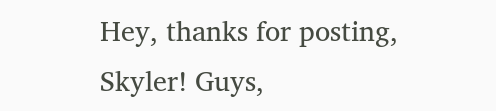Hey, thanks for posting, Skyler! Guys,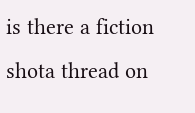is there a fiction shota thread on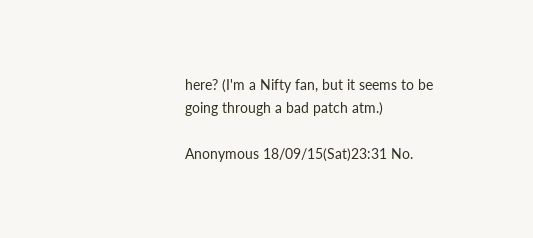here? (I'm a Nifty fan, but it seems to be going through a bad patch atm.)

Anonymous 18/09/15(Sat)23:31 No.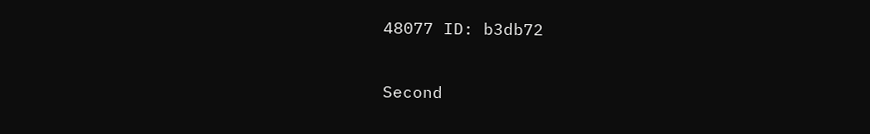48077 ID: b3db72

Second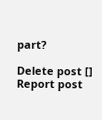part?

Delete post []
Report post